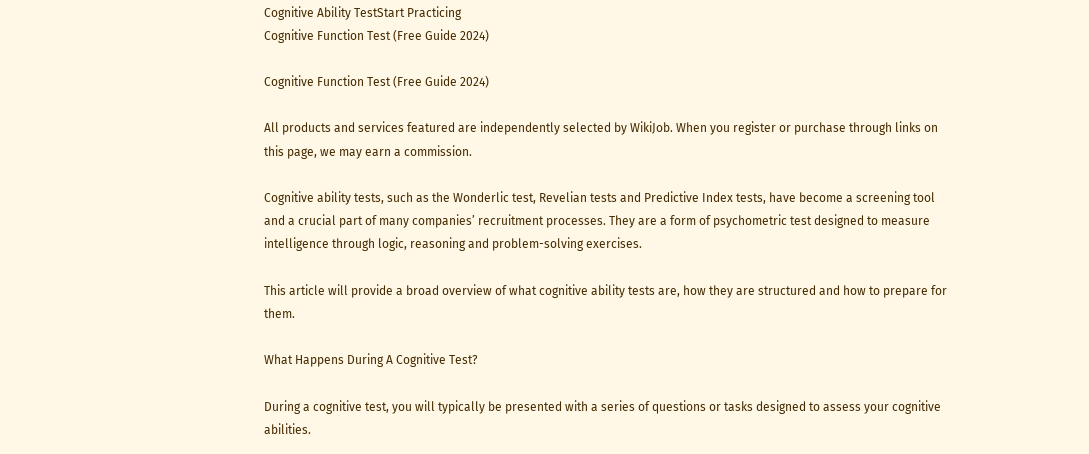Cognitive Ability TestStart Practicing
Cognitive Function Test (Free Guide 2024)

Cognitive Function Test (Free Guide 2024)

All products and services featured are independently selected by WikiJob. When you register or purchase through links on this page, we may earn a commission.

Cognitive ability tests, such as the Wonderlic test, Revelian tests and Predictive Index tests, have become a screening tool and a crucial part of many companies’ recruitment processes. They are a form of psychometric test designed to measure intelligence through logic, reasoning and problem-solving exercises.

This article will provide a broad overview of what cognitive ability tests are, how they are structured and how to prepare for them.

What Happens During A Cognitive Test?

During a cognitive test, you will typically be presented with a series of questions or tasks designed to assess your cognitive abilities.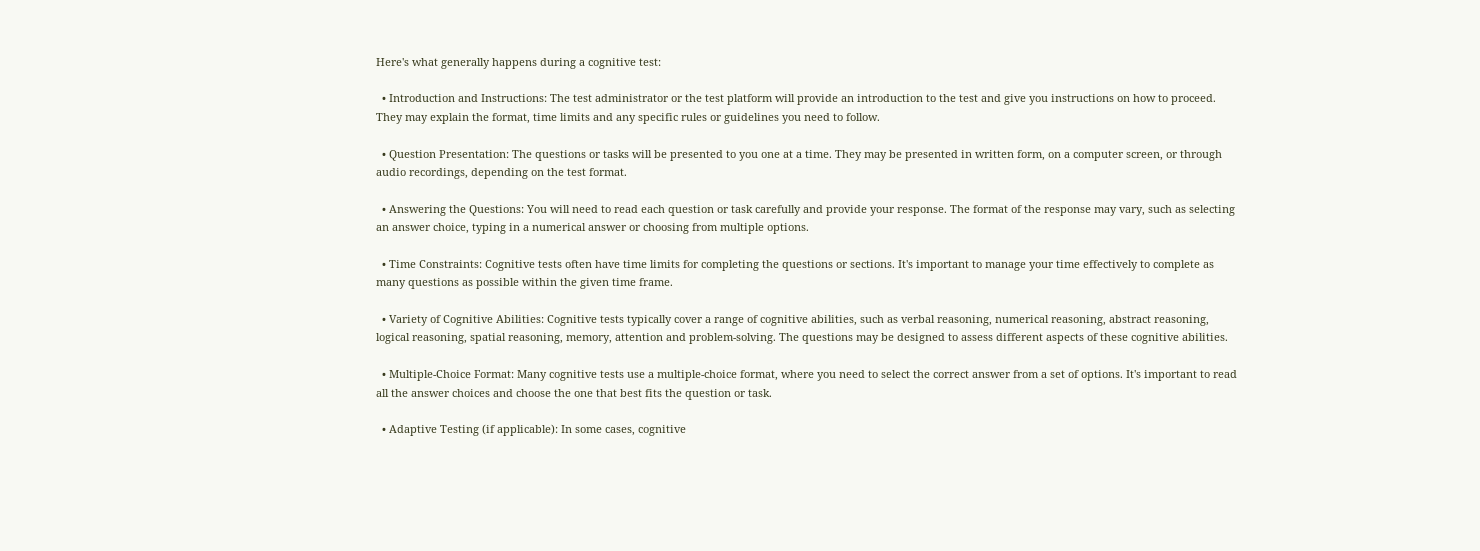Here's what generally happens during a cognitive test:

  • Introduction and Instructions: The test administrator or the test platform will provide an introduction to the test and give you instructions on how to proceed. They may explain the format, time limits and any specific rules or guidelines you need to follow.

  • Question Presentation: The questions or tasks will be presented to you one at a time. They may be presented in written form, on a computer screen, or through audio recordings, depending on the test format.

  • Answering the Questions: You will need to read each question or task carefully and provide your response. The format of the response may vary, such as selecting an answer choice, typing in a numerical answer or choosing from multiple options.

  • Time Constraints: Cognitive tests often have time limits for completing the questions or sections. It's important to manage your time effectively to complete as many questions as possible within the given time frame.

  • Variety of Cognitive Abilities: Cognitive tests typically cover a range of cognitive abilities, such as verbal reasoning, numerical reasoning, abstract reasoning, logical reasoning, spatial reasoning, memory, attention and problem-solving. The questions may be designed to assess different aspects of these cognitive abilities.

  • Multiple-Choice Format: Many cognitive tests use a multiple-choice format, where you need to select the correct answer from a set of options. It's important to read all the answer choices and choose the one that best fits the question or task.

  • Adaptive Testing (if applicable): In some cases, cognitive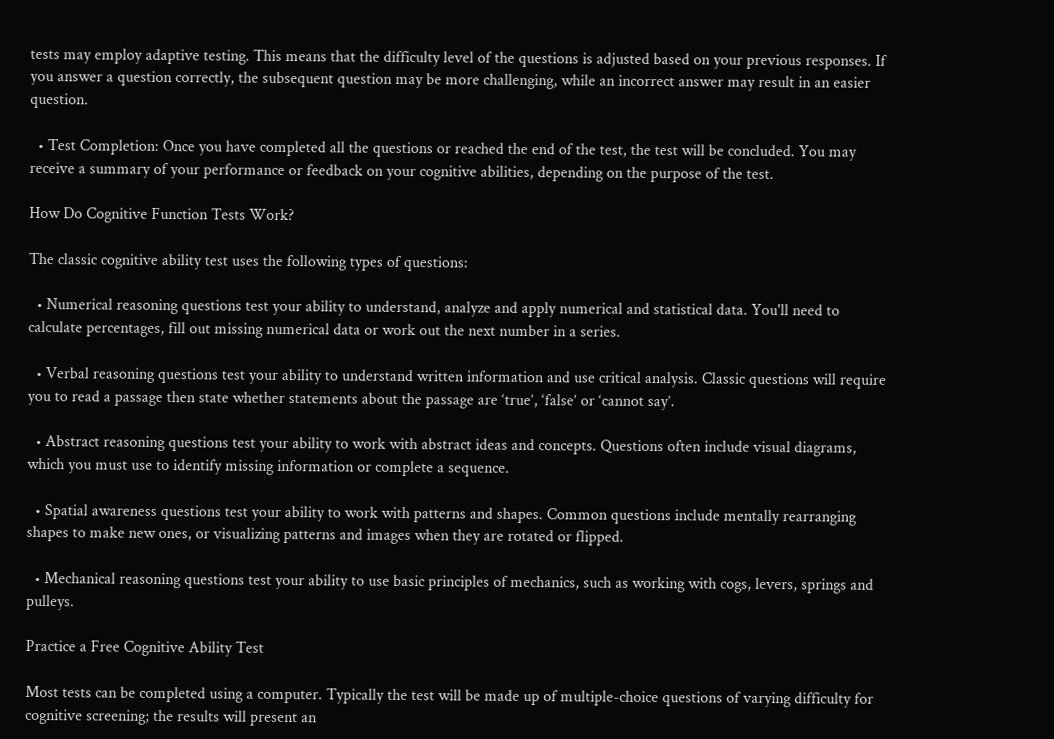tests may employ adaptive testing. This means that the difficulty level of the questions is adjusted based on your previous responses. If you answer a question correctly, the subsequent question may be more challenging, while an incorrect answer may result in an easier question.

  • Test Completion: Once you have completed all the questions or reached the end of the test, the test will be concluded. You may receive a summary of your performance or feedback on your cognitive abilities, depending on the purpose of the test.

How Do Cognitive Function Tests Work?

The classic cognitive ability test uses the following types of questions:

  • Numerical reasoning questions test your ability to understand, analyze and apply numerical and statistical data. You'll need to calculate percentages, fill out missing numerical data or work out the next number in a series.

  • Verbal reasoning questions test your ability to understand written information and use critical analysis. Classic questions will require you to read a passage then state whether statements about the passage are ‘true’, ‘false’ or ‘cannot say’.

  • Abstract reasoning questions test your ability to work with abstract ideas and concepts. Questions often include visual diagrams, which you must use to identify missing information or complete a sequence.

  • Spatial awareness questions test your ability to work with patterns and shapes. Common questions include mentally rearranging shapes to make new ones, or visualizing patterns and images when they are rotated or flipped.

  • Mechanical reasoning questions test your ability to use basic principles of mechanics, such as working with cogs, levers, springs and pulleys.

Practice a Free Cognitive Ability Test

Most tests can be completed using a computer. Typically the test will be made up of multiple-choice questions of varying difficulty for cognitive screening; the results will present an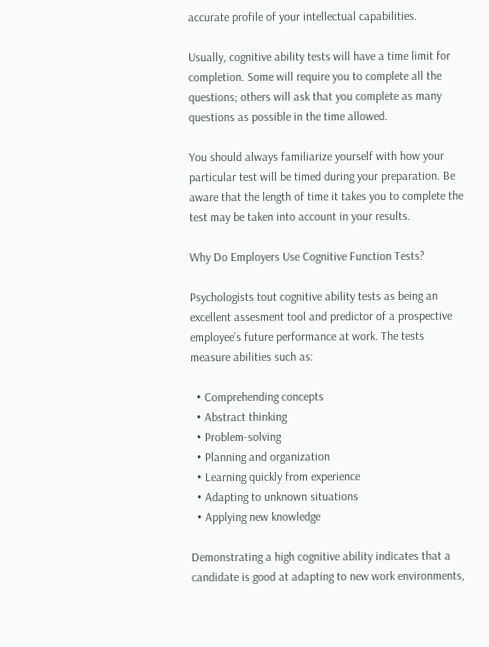accurate profile of your intellectual capabilities.

Usually, cognitive ability tests will have a time limit for completion. Some will require you to complete all the questions; others will ask that you complete as many questions as possible in the time allowed.

You should always familiarize yourself with how your particular test will be timed during your preparation. Be aware that the length of time it takes you to complete the test may be taken into account in your results.

Why Do Employers Use Cognitive Function Tests?

Psychologists tout cognitive ability tests as being an excellent assesment tool and predictor of a prospective employee’s future performance at work. The tests measure abilities such as:

  • Comprehending concepts
  • Abstract thinking
  • Problem-solving
  • Planning and organization
  • Learning quickly from experience
  • Adapting to unknown situations
  • Applying new knowledge

Demonstrating a high cognitive ability indicates that a candidate is good at adapting to new work environments,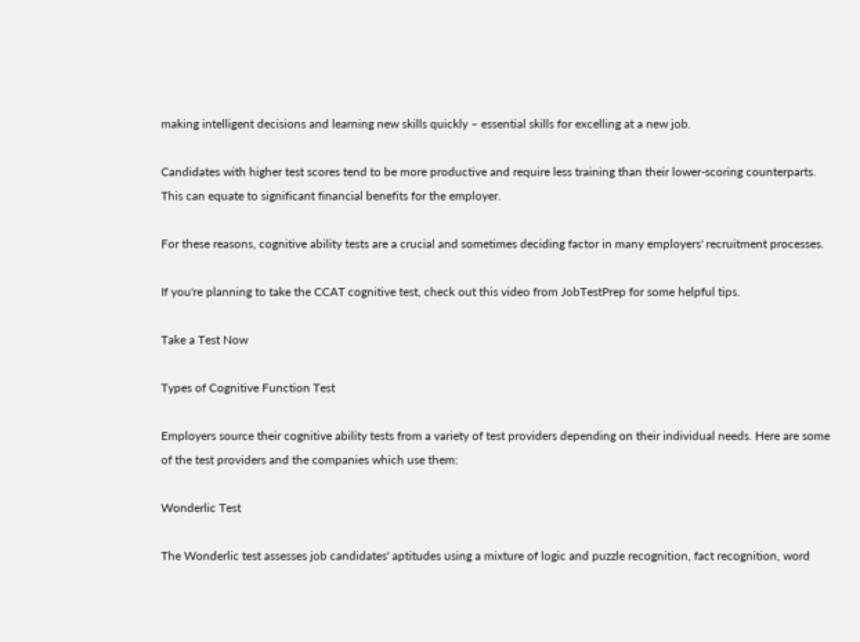making intelligent decisions and learning new skills quickly – essential skills for excelling at a new job.

Candidates with higher test scores tend to be more productive and require less training than their lower-scoring counterparts. This can equate to significant financial benefits for the employer.

For these reasons, cognitive ability tests are a crucial and sometimes deciding factor in many employers' recruitment processes.

If you're planning to take the CCAT cognitive test, check out this video from JobTestPrep for some helpful tips.

Take a Test Now

Types of Cognitive Function Test

Employers source their cognitive ability tests from a variety of test providers depending on their individual needs. Here are some of the test providers and the companies which use them:

Wonderlic Test

The Wonderlic test assesses job candidates' aptitudes using a mixture of logic and puzzle recognition, fact recognition, word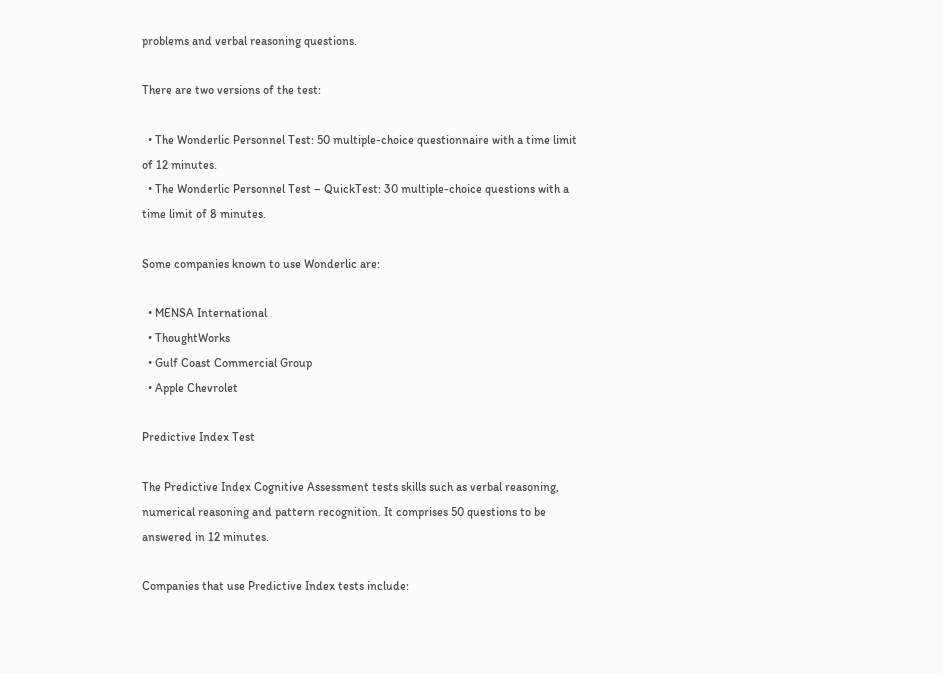problems and verbal reasoning questions.

There are two versions of the test:

  • The Wonderlic Personnel Test: 50 multiple-choice questionnaire with a time limit of 12 minutes.
  • The Wonderlic Personnel Test – QuickTest: 30 multiple-choice questions with a time limit of 8 minutes.

Some companies known to use Wonderlic are:

  • MENSA International
  • ThoughtWorks
  • Gulf Coast Commercial Group
  • Apple Chevrolet

Predictive Index Test

The Predictive Index Cognitive Assessment tests skills such as verbal reasoning, numerical reasoning and pattern recognition. It comprises 50 questions to be answered in 12 minutes.

Companies that use Predictive Index tests include: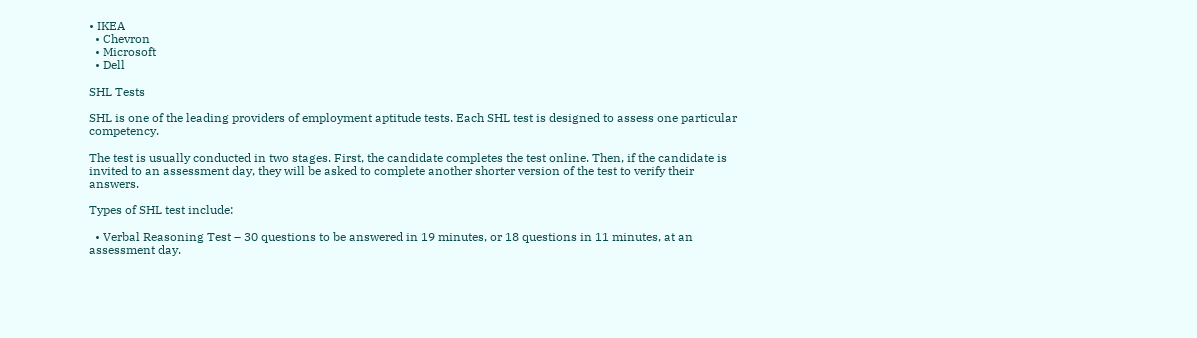• IKEA
  • Chevron
  • Microsoft
  • Dell

SHL Tests

SHL is one of the leading providers of employment aptitude tests. Each SHL test is designed to assess one particular competency.

The test is usually conducted in two stages. First, the candidate completes the test online. Then, if the candidate is invited to an assessment day, they will be asked to complete another shorter version of the test to verify their answers.

Types of SHL test include:

  • Verbal Reasoning Test – 30 questions to be answered in 19 minutes, or 18 questions in 11 minutes, at an assessment day.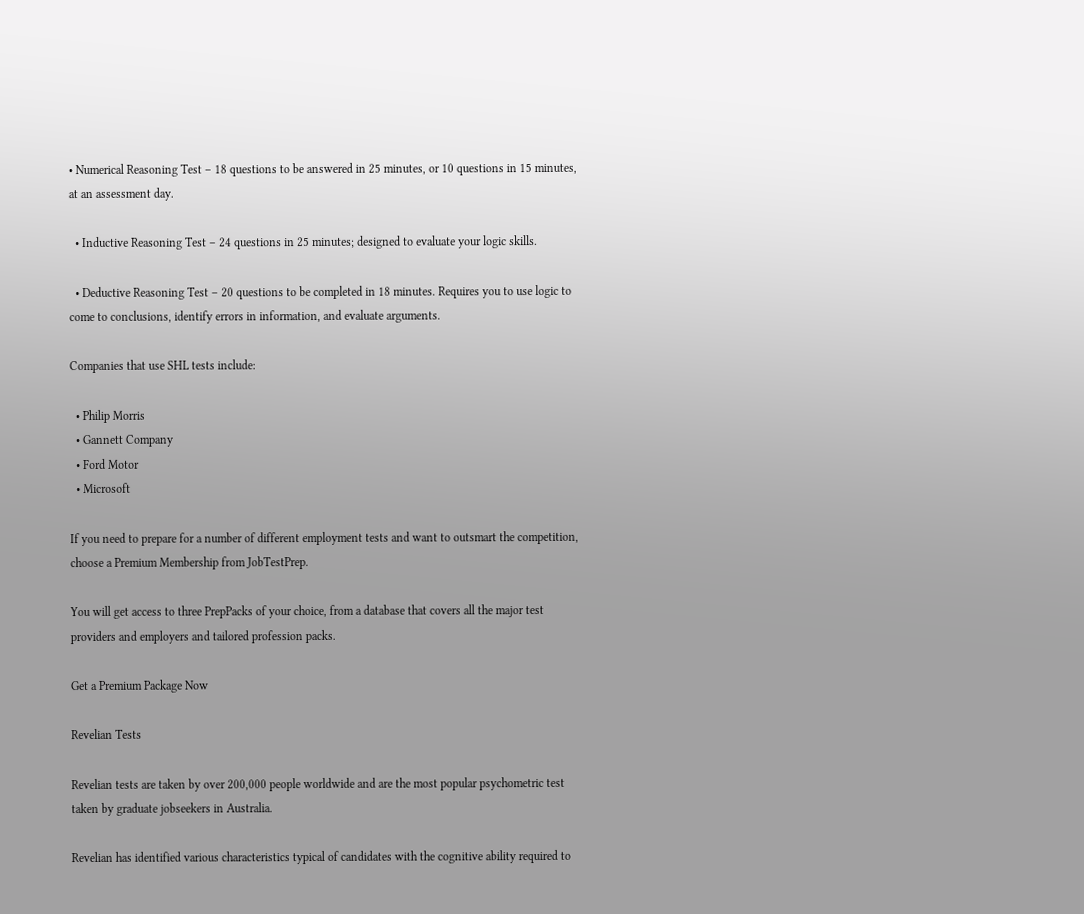• Numerical Reasoning Test – 18 questions to be answered in 25 minutes, or 10 questions in 15 minutes, at an assessment day.

  • Inductive Reasoning Test – 24 questions in 25 minutes; designed to evaluate your logic skills.

  • Deductive Reasoning Test – 20 questions to be completed in 18 minutes. Requires you to use logic to come to conclusions, identify errors in information, and evaluate arguments.

Companies that use SHL tests include:

  • Philip Morris
  • Gannett Company
  • Ford Motor
  • Microsoft

If you need to prepare for a number of different employment tests and want to outsmart the competition, choose a Premium Membership from JobTestPrep.

You will get access to three PrepPacks of your choice, from a database that covers all the major test providers and employers and tailored profession packs.

Get a Premium Package Now

Revelian Tests

Revelian tests are taken by over 200,000 people worldwide and are the most popular psychometric test taken by graduate jobseekers in Australia.

Revelian has identified various characteristics typical of candidates with the cognitive ability required to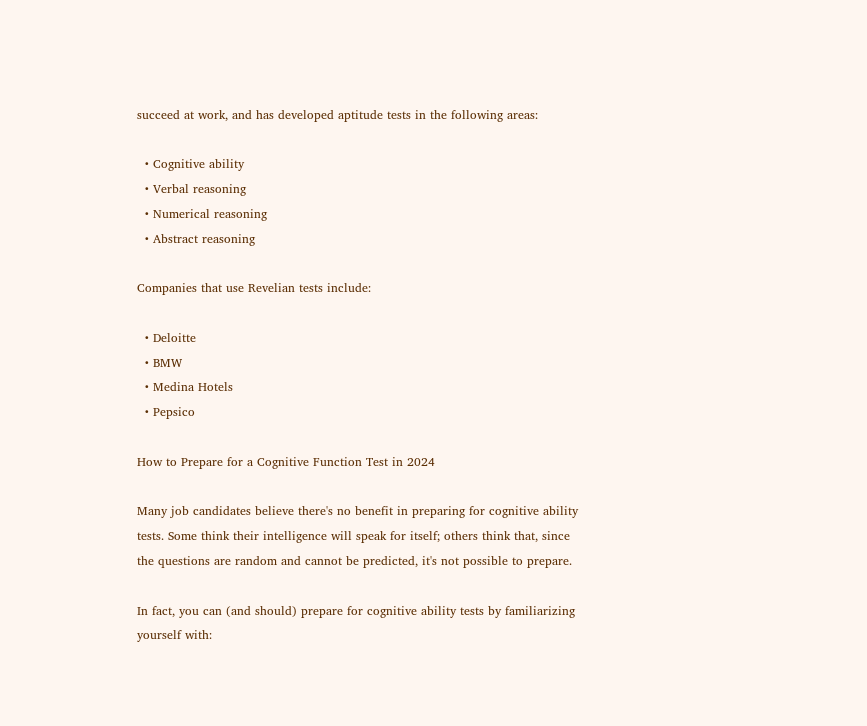succeed at work, and has developed aptitude tests in the following areas:

  • Cognitive ability
  • Verbal reasoning
  • Numerical reasoning
  • Abstract reasoning

Companies that use Revelian tests include:

  • Deloitte
  • BMW
  • Medina Hotels
  • Pepsico

How to Prepare for a Cognitive Function Test in 2024

Many job candidates believe there's no benefit in preparing for cognitive ability tests. Some think their intelligence will speak for itself; others think that, since the questions are random and cannot be predicted, it's not possible to prepare.

In fact, you can (and should) prepare for cognitive ability tests by familiarizing yourself with: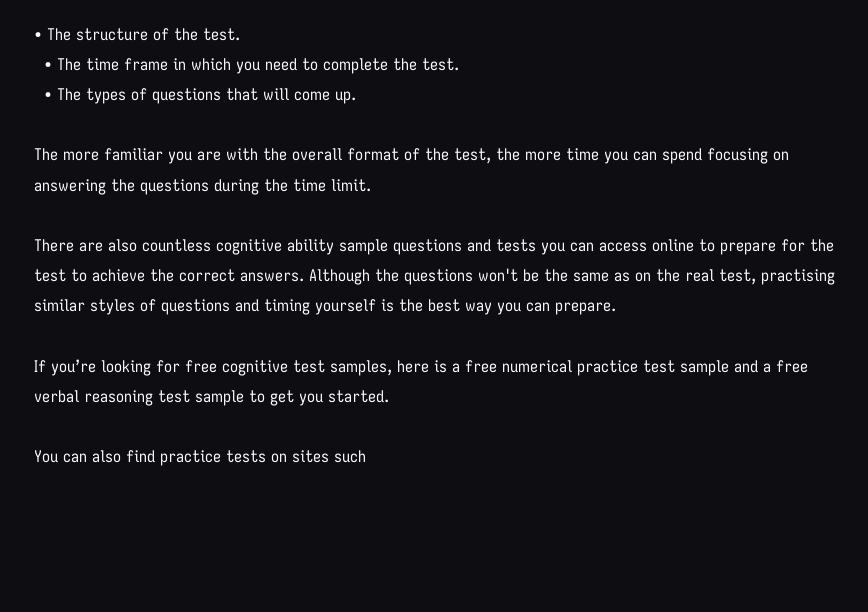• The structure of the test.
  • The time frame in which you need to complete the test.
  • The types of questions that will come up.

The more familiar you are with the overall format of the test, the more time you can spend focusing on answering the questions during the time limit.

There are also countless cognitive ability sample questions and tests you can access online to prepare for the test to achieve the correct answers. Although the questions won't be the same as on the real test, practising similar styles of questions and timing yourself is the best way you can prepare.

If you’re looking for free cognitive test samples, here is a free numerical practice test sample and a free verbal reasoning test sample to get you started.

You can also find practice tests on sites such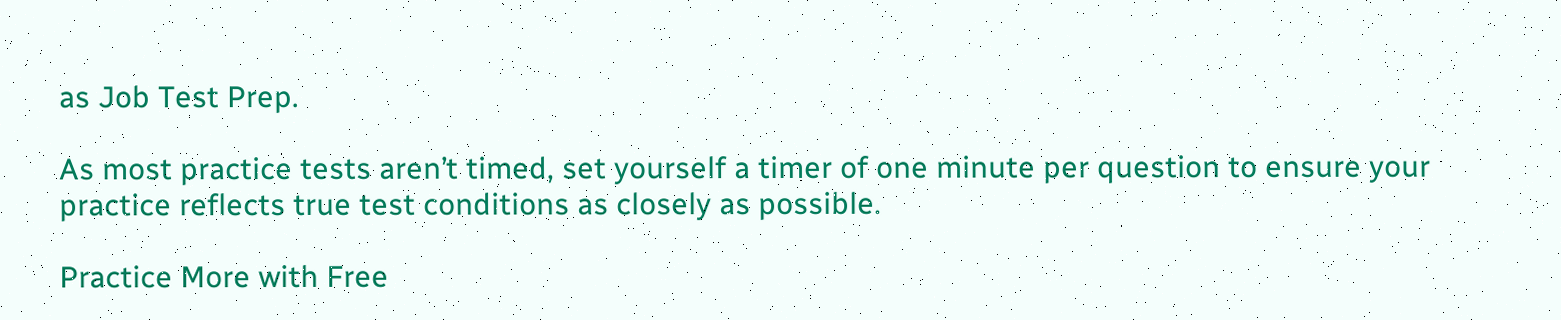as Job Test Prep.

As most practice tests aren’t timed, set yourself a timer of one minute per question to ensure your practice reflects true test conditions as closely as possible.

Practice More with Free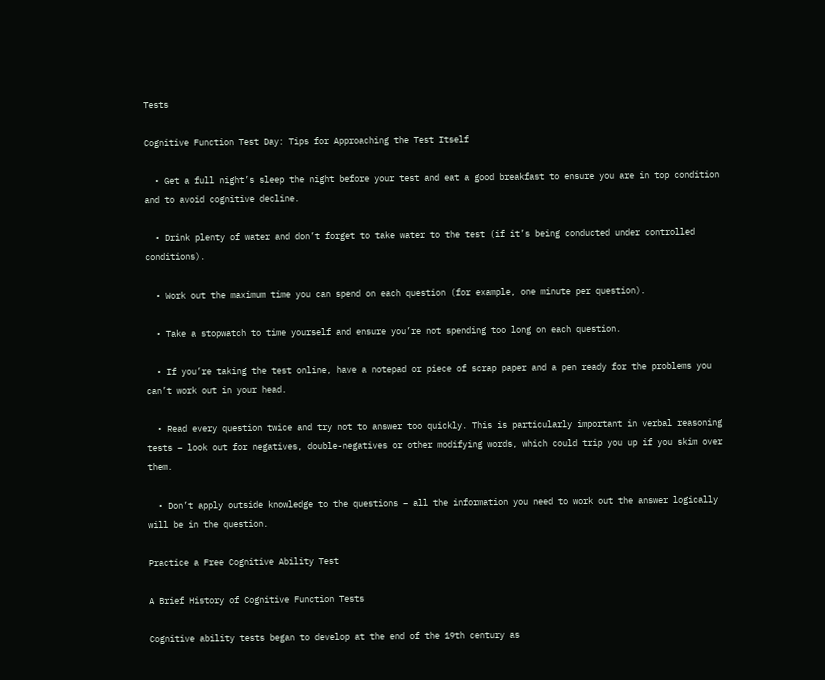Tests

Cognitive Function Test Day: Tips for Approaching the Test Itself

  • Get a full night’s sleep the night before your test and eat a good breakfast to ensure you are in top condition and to avoid cognitive decline.

  • Drink plenty of water and don’t forget to take water to the test (if it’s being conducted under controlled conditions).

  • Work out the maximum time you can spend on each question (for example, one minute per question).

  • Take a stopwatch to time yourself and ensure you’re not spending too long on each question.

  • If you’re taking the test online, have a notepad or piece of scrap paper and a pen ready for the problems you can’t work out in your head.

  • Read every question twice and try not to answer too quickly. This is particularly important in verbal reasoning tests – look out for negatives, double-negatives or other modifying words, which could trip you up if you skim over them.

  • Don’t apply outside knowledge to the questions – all the information you need to work out the answer logically will be in the question.

Practice a Free Cognitive Ability Test

A Brief History of Cognitive Function Tests

Cognitive ability tests began to develop at the end of the 19th century as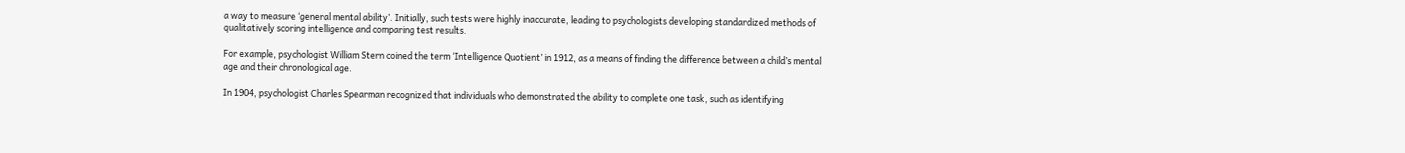a way to measure ‘general mental ability’. Initially, such tests were highly inaccurate, leading to psychologists developing standardized methods of qualitatively scoring intelligence and comparing test results.

For example, psychologist William Stern coined the term ‘Intelligence Quotient’ in 1912, as a means of finding the difference between a child’s mental age and their chronological age.

In 1904, psychologist Charles Spearman recognized that individuals who demonstrated the ability to complete one task, such as identifying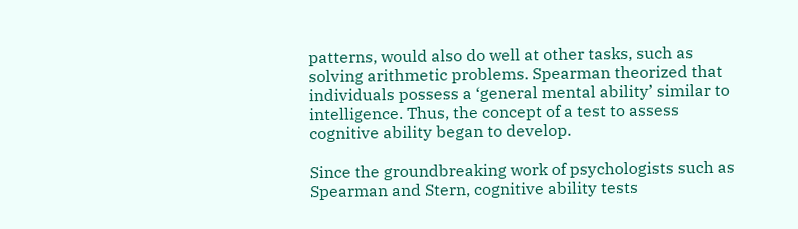patterns, would also do well at other tasks, such as solving arithmetic problems. Spearman theorized that individuals possess a ‘general mental ability’ similar to intelligence. Thus, the concept of a test to assess cognitive ability began to develop.

Since the groundbreaking work of psychologists such as Spearman and Stern, cognitive ability tests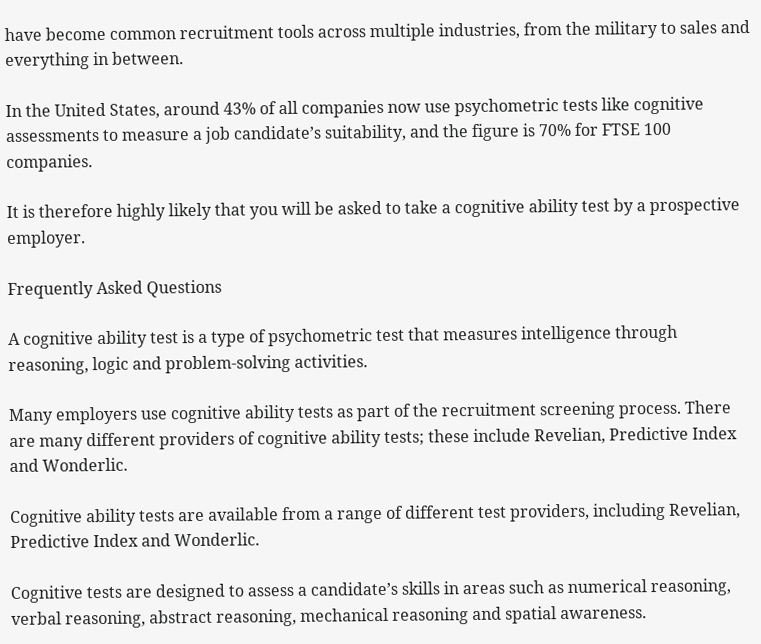have become common recruitment tools across multiple industries, from the military to sales and everything in between.

In the United States, around 43% of all companies now use psychometric tests like cognitive assessments to measure a job candidate’s suitability, and the figure is 70% for FTSE 100 companies.

It is therefore highly likely that you will be asked to take a cognitive ability test by a prospective employer.

Frequently Asked Questions

A cognitive ability test is a type of psychometric test that measures intelligence through reasoning, logic and problem-solving activities.

Many employers use cognitive ability tests as part of the recruitment screening process. There are many different providers of cognitive ability tests; these include Revelian, Predictive Index and Wonderlic.

Cognitive ability tests are available from a range of different test providers, including Revelian, Predictive Index and Wonderlic.

Cognitive tests are designed to assess a candidate’s skills in areas such as numerical reasoning, verbal reasoning, abstract reasoning, mechanical reasoning and spatial awareness.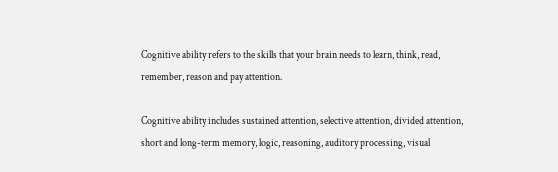Cognitive ability refers to the skills that your brain needs to learn, think, read, remember, reason and pay attention.

Cognitive ability includes sustained attention, selective attention, divided attention, short and long-term memory, logic, reasoning, auditory processing, visual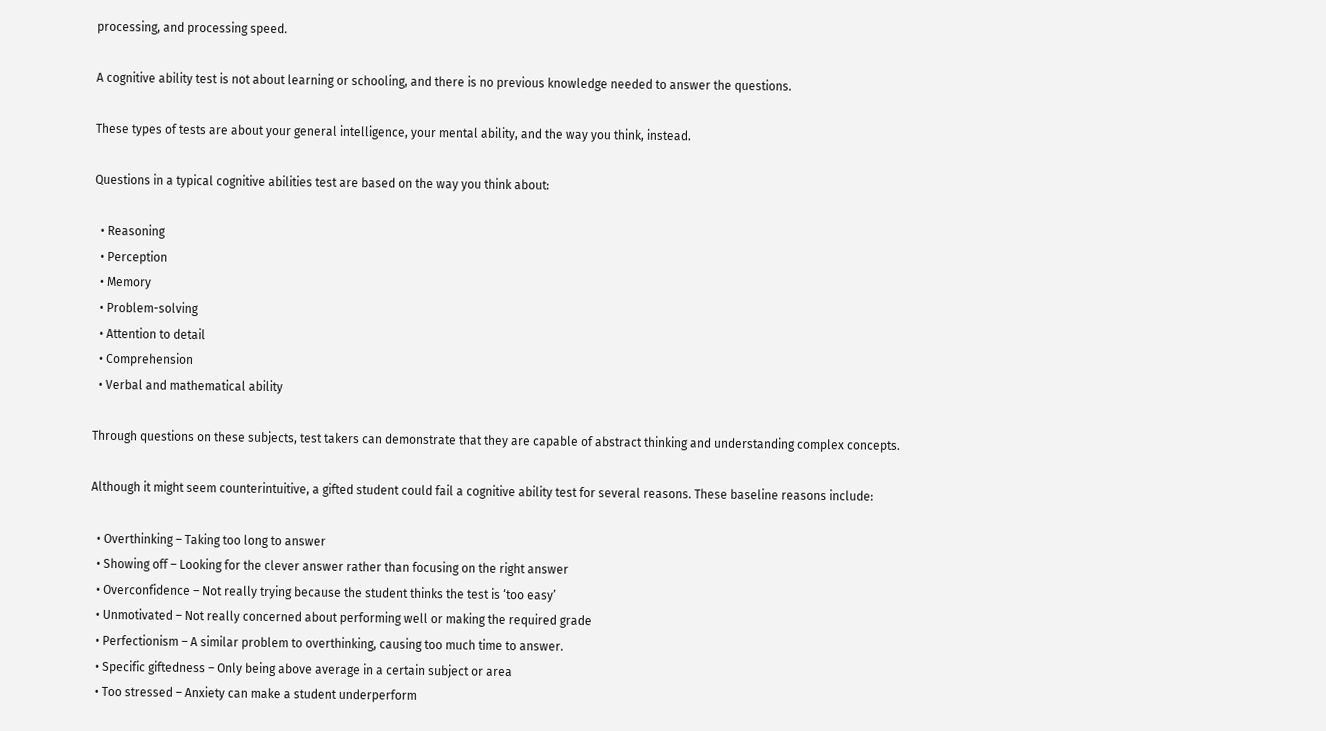processing, and processing speed.

A cognitive ability test is not about learning or schooling, and there is no previous knowledge needed to answer the questions.

These types of tests are about your general intelligence, your mental ability, and the way you think, instead.

Questions in a typical cognitive abilities test are based on the way you think about:

  • Reasoning
  • Perception
  • Memory
  • Problem-solving
  • Attention to detail
  • Comprehension
  • Verbal and mathematical ability

Through questions on these subjects, test takers can demonstrate that they are capable of abstract thinking and understanding complex concepts.

Although it might seem counterintuitive, a gifted student could fail a cognitive ability test for several reasons. These baseline reasons include:

  • Overthinking – Taking too long to answer
  • Showing off – Looking for the clever answer rather than focusing on the right answer
  • Overconfidence – Not really trying because the student thinks the test is ‘too easy’
  • Unmotivated – Not really concerned about performing well or making the required grade
  • Perfectionism – A similar problem to overthinking, causing too much time to answer.
  • Specific giftedness – Only being above average in a certain subject or area
  • Too stressed – Anxiety can make a student underperform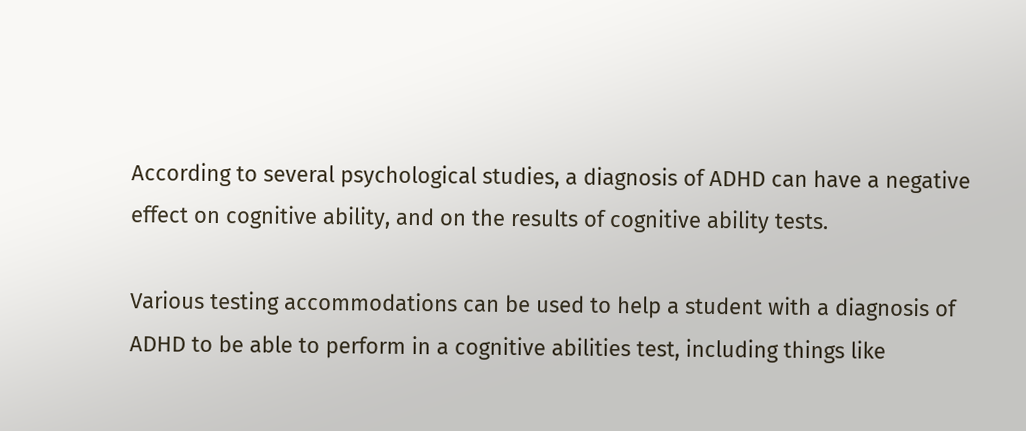According to several psychological studies, a diagnosis of ADHD can have a negative effect on cognitive ability, and on the results of cognitive ability tests.

Various testing accommodations can be used to help a student with a diagnosis of ADHD to be able to perform in a cognitive abilities test, including things like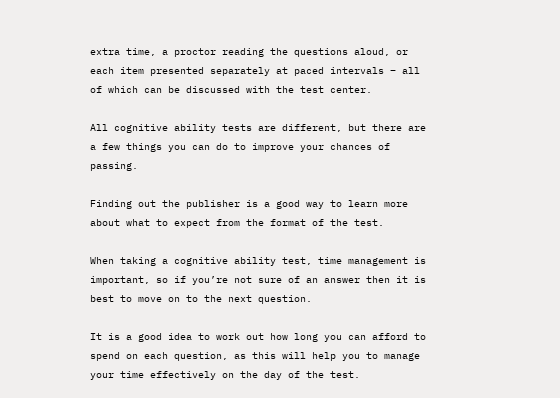extra time, a proctor reading the questions aloud, or each item presented separately at paced intervals – all of which can be discussed with the test center.

All cognitive ability tests are different, but there are a few things you can do to improve your chances of passing.

Finding out the publisher is a good way to learn more about what to expect from the format of the test.

When taking a cognitive ability test, time management is important, so if you’re not sure of an answer then it is best to move on to the next question.

It is a good idea to work out how long you can afford to spend on each question, as this will help you to manage your time effectively on the day of the test.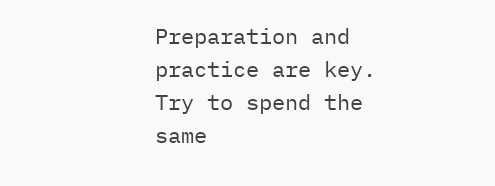Preparation and practice are key. Try to spend the same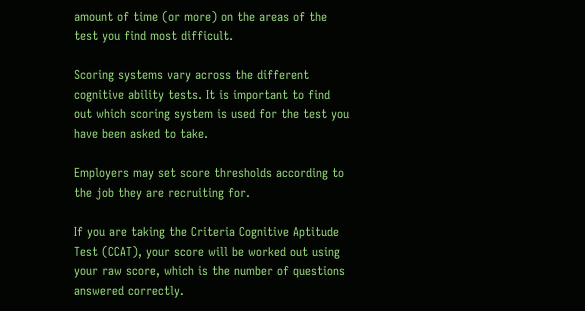amount of time (or more) on the areas of the test you find most difficult.

Scoring systems vary across the different cognitive ability tests. It is important to find out which scoring system is used for the test you have been asked to take.

Employers may set score thresholds according to the job they are recruiting for.

If you are taking the Criteria Cognitive Aptitude Test (CCAT), your score will be worked out using your raw score, which is the number of questions answered correctly.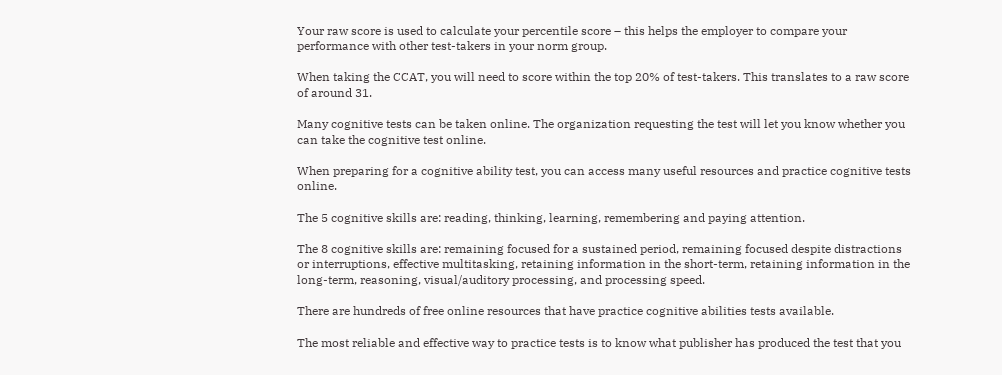Your raw score is used to calculate your percentile score – this helps the employer to compare your performance with other test-takers in your norm group.

When taking the CCAT, you will need to score within the top 20% of test-takers. This translates to a raw score of around 31.

Many cognitive tests can be taken online. The organization requesting the test will let you know whether you can take the cognitive test online.

When preparing for a cognitive ability test, you can access many useful resources and practice cognitive tests online.

The 5 cognitive skills are: reading, thinking, learning, remembering and paying attention.

The 8 cognitive skills are: remaining focused for a sustained period, remaining focused despite distractions or interruptions, effective multitasking, retaining information in the short-term, retaining information in the long-term, reasoning, visual/auditory processing, and processing speed.

There are hundreds of free online resources that have practice cognitive abilities tests available.

The most reliable and effective way to practice tests is to know what publisher has produced the test that you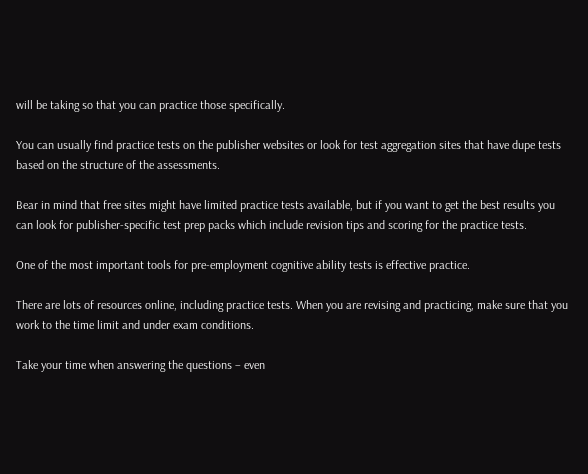will be taking so that you can practice those specifically.

You can usually find practice tests on the publisher websites or look for test aggregation sites that have dupe tests based on the structure of the assessments.

Bear in mind that free sites might have limited practice tests available, but if you want to get the best results you can look for publisher-specific test prep packs which include revision tips and scoring for the practice tests.

One of the most important tools for pre-employment cognitive ability tests is effective practice.

There are lots of resources online, including practice tests. When you are revising and practicing, make sure that you work to the time limit and under exam conditions.

Take your time when answering the questions – even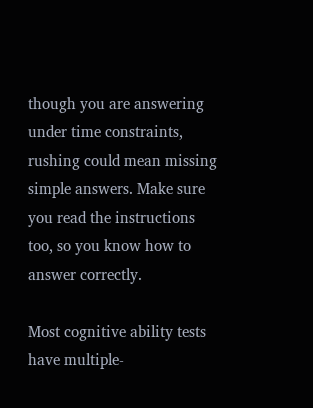though you are answering under time constraints, rushing could mean missing simple answers. Make sure you read the instructions too, so you know how to answer correctly.

Most cognitive ability tests have multiple-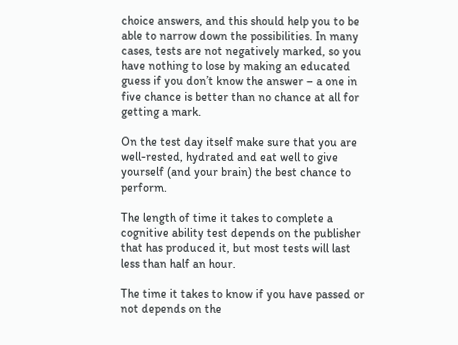choice answers, and this should help you to be able to narrow down the possibilities. In many cases, tests are not negatively marked, so you have nothing to lose by making an educated guess if you don’t know the answer – a one in five chance is better than no chance at all for getting a mark.

On the test day itself make sure that you are well-rested, hydrated and eat well to give yourself (and your brain) the best chance to perform.

The length of time it takes to complete a cognitive ability test depends on the publisher that has produced it, but most tests will last less than half an hour.

The time it takes to know if you have passed or not depends on the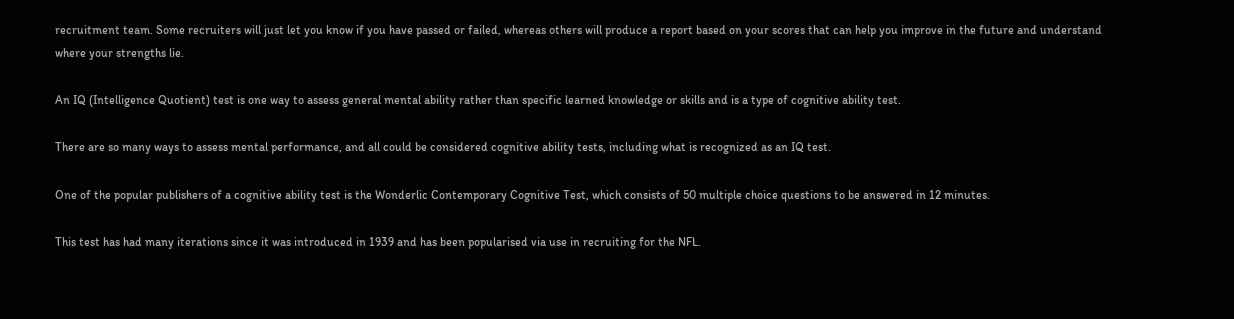recruitment team. Some recruiters will just let you know if you have passed or failed, whereas others will produce a report based on your scores that can help you improve in the future and understand where your strengths lie.

An IQ (Intelligence Quotient) test is one way to assess general mental ability rather than specific learned knowledge or skills and is a type of cognitive ability test.

There are so many ways to assess mental performance, and all could be considered cognitive ability tests, including what is recognized as an IQ test.

One of the popular publishers of a cognitive ability test is the Wonderlic Contemporary Cognitive Test, which consists of 50 multiple choice questions to be answered in 12 minutes.

This test has had many iterations since it was introduced in 1939 and has been popularised via use in recruiting for the NFL.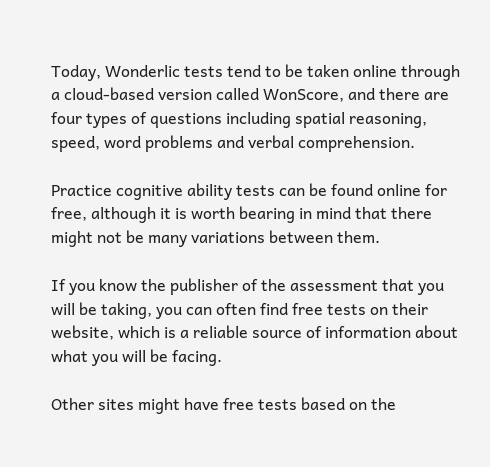Today, Wonderlic tests tend to be taken online through a cloud-based version called WonScore, and there are four types of questions including spatial reasoning, speed, word problems and verbal comprehension.

Practice cognitive ability tests can be found online for free, although it is worth bearing in mind that there might not be many variations between them.

If you know the publisher of the assessment that you will be taking, you can often find free tests on their website, which is a reliable source of information about what you will be facing.

Other sites might have free tests based on the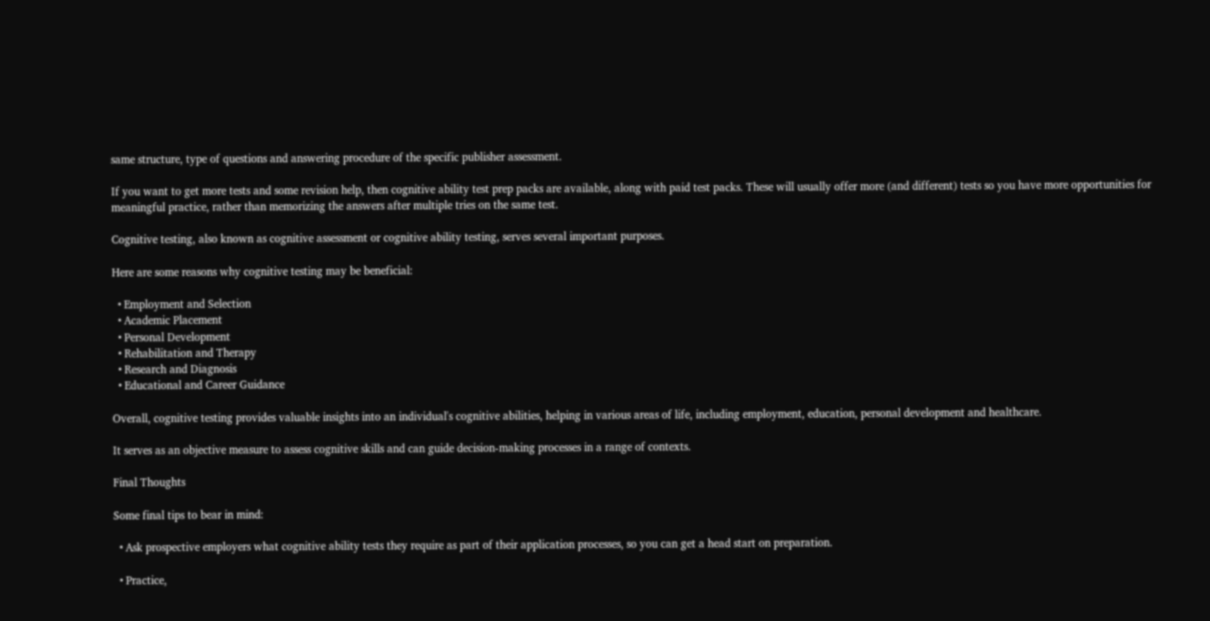same structure, type of questions and answering procedure of the specific publisher assessment.

If you want to get more tests and some revision help, then cognitive ability test prep packs are available, along with paid test packs. These will usually offer more (and different) tests so you have more opportunities for meaningful practice, rather than memorizing the answers after multiple tries on the same test.

Cognitive testing, also known as cognitive assessment or cognitive ability testing, serves several important purposes.

Here are some reasons why cognitive testing may be beneficial:

  • Employment and Selection
  • Academic Placement
  • Personal Development
  • Rehabilitation and Therapy
  • Research and Diagnosis
  • Educational and Career Guidance

Overall, cognitive testing provides valuable insights into an individual's cognitive abilities, helping in various areas of life, including employment, education, personal development and healthcare.

It serves as an objective measure to assess cognitive skills and can guide decision-making processes in a range of contexts.

Final Thoughts

Some final tips to bear in mind:

  • Ask prospective employers what cognitive ability tests they require as part of their application processes, so you can get a head start on preparation.

  • Practice,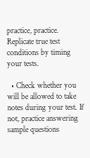practice, practice. Replicate true test conditions by timing your tests.

  • Check whether you will be allowed to take notes during your test. If not, practice answering sample questions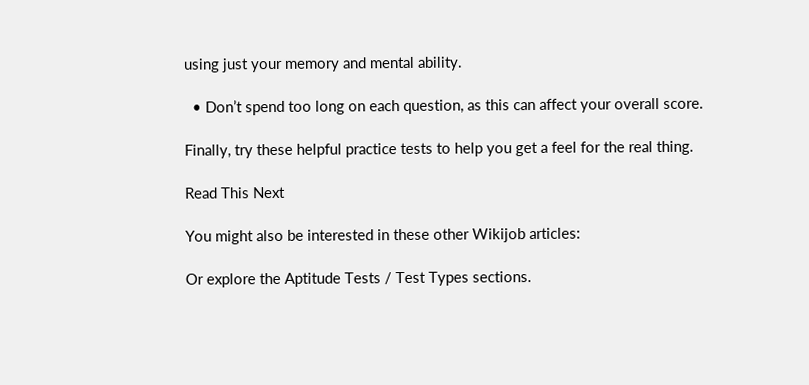using just your memory and mental ability.

  • Don’t spend too long on each question, as this can affect your overall score.

Finally, try these helpful practice tests to help you get a feel for the real thing.

Read This Next

You might also be interested in these other Wikijob articles:

Or explore the Aptitude Tests / Test Types sections.